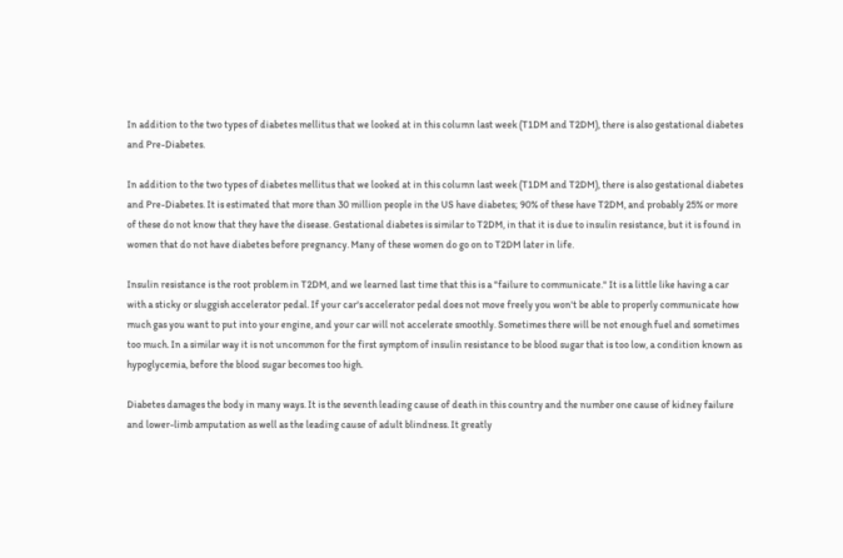In addition to the two types of diabetes mellitus that we looked at in this column last week (T1DM and T2DM), there is also gestational diabetes and Pre-Diabetes.

In addition to the two types of diabetes mellitus that we looked at in this column last week (T1DM and T2DM), there is also gestational diabetes and Pre-Diabetes. It is estimated that more than 30 million people in the US have diabetes; 90% of these have T2DM, and probably 25% or more of these do not know that they have the disease. Gestational diabetes is similar to T2DM, in that it is due to insulin resistance, but it is found in women that do not have diabetes before pregnancy. Many of these women do go on to T2DM later in life.

Insulin resistance is the root problem in T2DM, and we learned last time that this is a "failure to communicate." It is a little like having a car with a sticky or sluggish accelerator pedal. If your car's accelerator pedal does not move freely you won't be able to properly communicate how much gas you want to put into your engine, and your car will not accelerate smoothly. Sometimes there will be not enough fuel and sometimes too much. In a similar way it is not uncommon for the first symptom of insulin resistance to be blood sugar that is too low, a condition known as hypoglycemia, before the blood sugar becomes too high.

Diabetes damages the body in many ways. It is the seventh leading cause of death in this country and the number one cause of kidney failure and lower-limb amputation as well as the leading cause of adult blindness. It greatly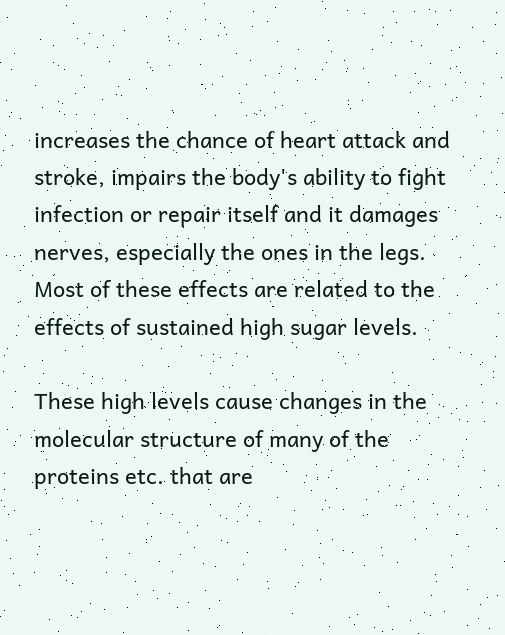increases the chance of heart attack and stroke, impairs the body's ability to fight infection or repair itself and it damages nerves, especially the ones in the legs. Most of these effects are related to the effects of sustained high sugar levels.

These high levels cause changes in the molecular structure of many of the proteins etc. that are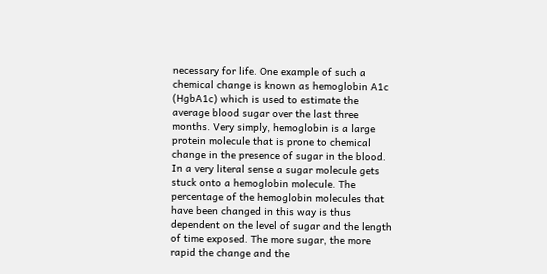necessary for life. One example of such a chemical change is known as hemoglobin A1c (HgbA1c) which is used to estimate the average blood sugar over the last three months. Very simply, hemoglobin is a large protein molecule that is prone to chemical change in the presence of sugar in the blood. In a very literal sense a sugar molecule gets stuck onto a hemoglobin molecule. The percentage of the hemoglobin molecules that have been changed in this way is thus dependent on the level of sugar and the length of time exposed. The more sugar, the more rapid the change and the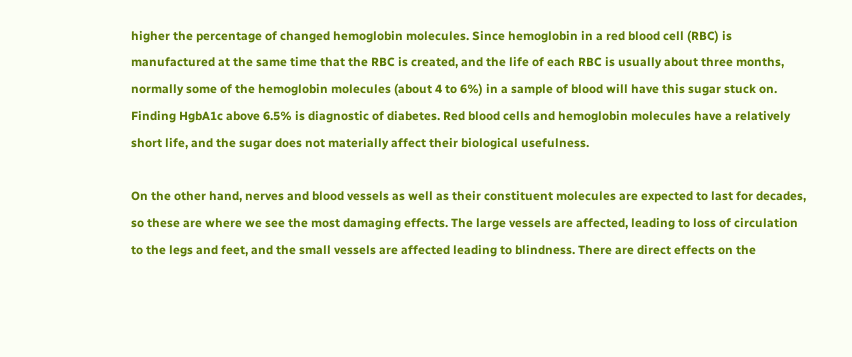higher the percentage of changed hemoglobin molecules. Since hemoglobin in a red blood cell (RBC) is manufactured at the same time that the RBC is created, and the life of each RBC is usually about three months, normally some of the hemoglobin molecules (about 4 to 6%) in a sample of blood will have this sugar stuck on. Finding HgbA1c above 6.5% is diagnostic of diabetes. Red blood cells and hemoglobin molecules have a relatively short life, and the sugar does not materially affect their biological usefulness.

On the other hand, nerves and blood vessels as well as their constituent molecules are expected to last for decades, so these are where we see the most damaging effects. The large vessels are affected, leading to loss of circulation to the legs and feet, and the small vessels are affected leading to blindness. There are direct effects on the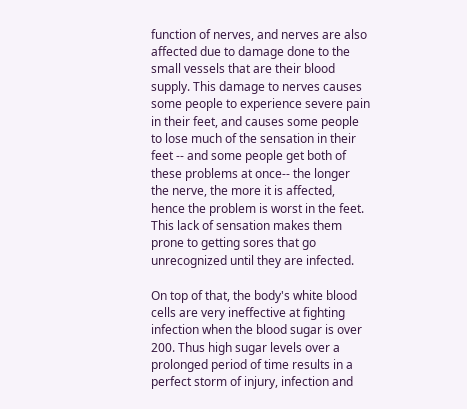function of nerves, and nerves are also affected due to damage done to the small vessels that are their blood supply. This damage to nerves causes some people to experience severe pain in their feet, and causes some people to lose much of the sensation in their feet -- and some people get both of these problems at once-- the longer the nerve, the more it is affected, hence the problem is worst in the feet. This lack of sensation makes them prone to getting sores that go unrecognized until they are infected.

On top of that, the body's white blood cells are very ineffective at fighting infection when the blood sugar is over 200. Thus high sugar levels over a prolonged period of time results in a perfect storm of injury, infection and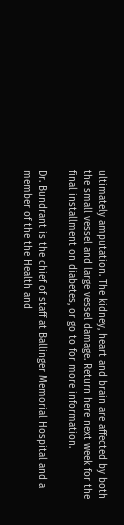ultimately amputation. The kidney, heart and brain are affected by both the small vessel and large vessel damage. Return here next week for the final installment on diabetes, or go to for more information.

Dr. Bundrant is the chief of staff at Ballinger Memorial Hospital and a member of the the Health and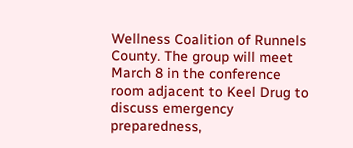Wellness Coalition of Runnels County. The group will meet March 8 in the conference room adjacent to Keel Drug to discuss emergency preparedness,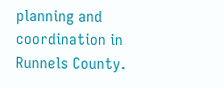planning and coordination in Runnels County.